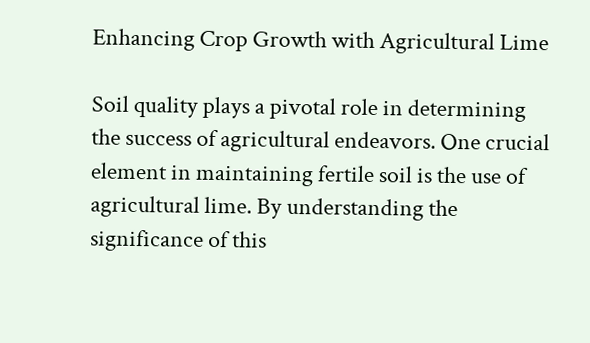Enhancing Crop Growth with Agricultural Lime

Soil quality plays a pivotal role in determining the success of agricultural endeavors. One crucial element in maintaining fertile soil is the use of agricultural lime. By understanding the significance of this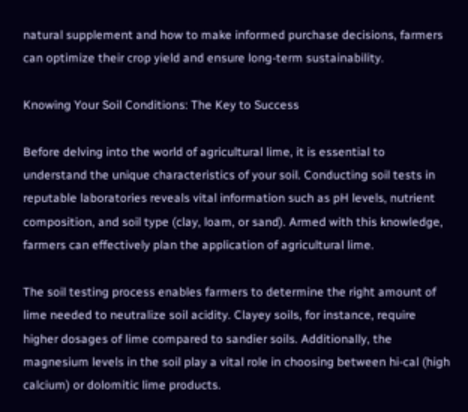natural supplement and how to make informed purchase decisions, farmers can optimize their crop yield and ensure long-term sustainability.

Knowing Your Soil Conditions: The Key to Success

Before delving into the world of agricultural lime, it is essential to understand the unique characteristics of your soil. Conducting soil tests in reputable laboratories reveals vital information such as pH levels, nutrient composition, and soil type (clay, loam, or sand). Armed with this knowledge, farmers can effectively plan the application of agricultural lime.

The soil testing process enables farmers to determine the right amount of lime needed to neutralize soil acidity. Clayey soils, for instance, require higher dosages of lime compared to sandier soils. Additionally, the magnesium levels in the soil play a vital role in choosing between hi-cal (high calcium) or dolomitic lime products.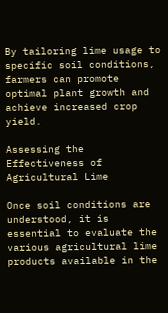By tailoring lime usage to specific soil conditions, farmers can promote optimal plant growth and achieve increased crop yield.

Assessing the Effectiveness of Agricultural Lime

Once soil conditions are understood, it is essential to evaluate the various agricultural lime products available in the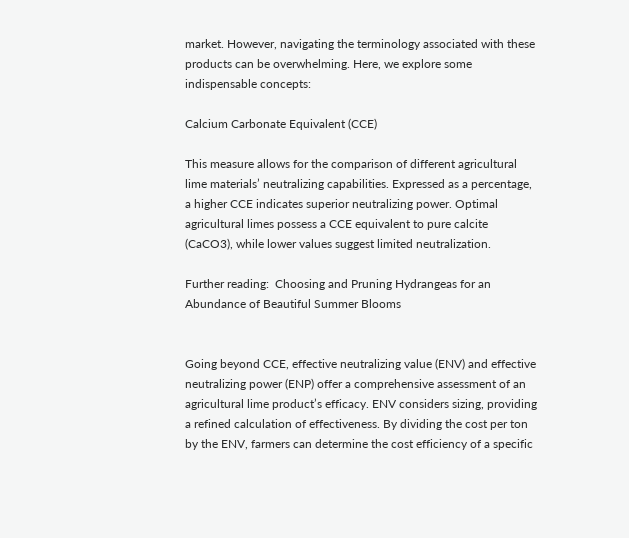market. However, navigating the terminology associated with these products can be overwhelming. Here, we explore some indispensable concepts:

Calcium Carbonate Equivalent (CCE)

This measure allows for the comparison of different agricultural lime materials’ neutralizing capabilities. Expressed as a percentage, a higher CCE indicates superior neutralizing power. Optimal agricultural limes possess a CCE equivalent to pure calcite (CaCO3), while lower values suggest limited neutralization.

Further reading:  Choosing and Pruning Hydrangeas for an Abundance of Beautiful Summer Blooms


Going beyond CCE, effective neutralizing value (ENV) and effective neutralizing power (ENP) offer a comprehensive assessment of an agricultural lime product’s efficacy. ENV considers sizing, providing a refined calculation of effectiveness. By dividing the cost per ton by the ENV, farmers can determine the cost efficiency of a specific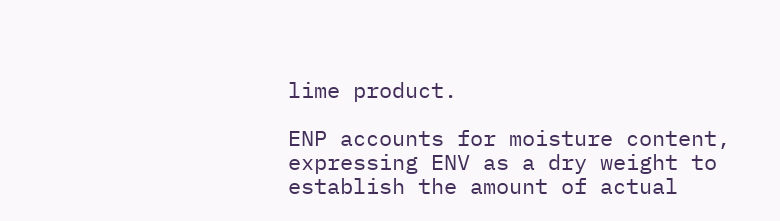lime product.

ENP accounts for moisture content, expressing ENV as a dry weight to establish the amount of actual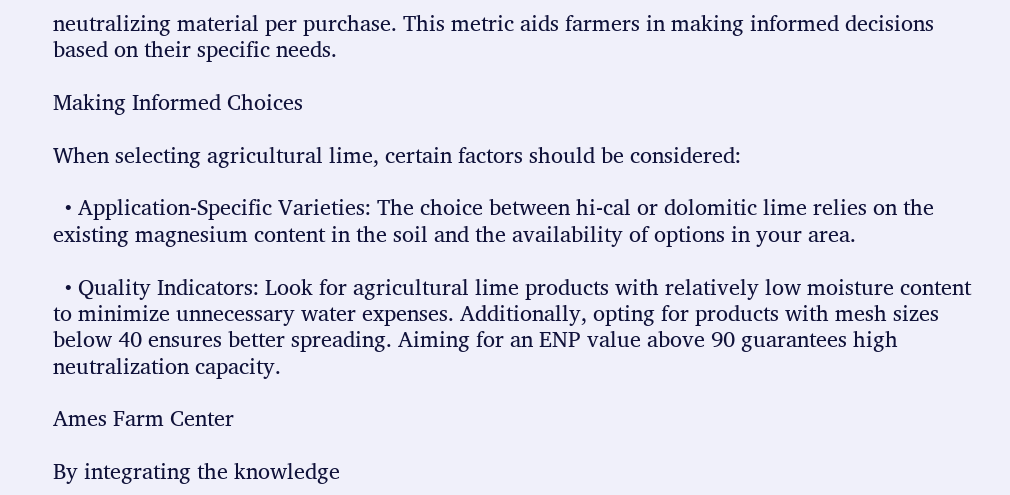neutralizing material per purchase. This metric aids farmers in making informed decisions based on their specific needs.

Making Informed Choices

When selecting agricultural lime, certain factors should be considered:

  • Application-Specific Varieties: The choice between hi-cal or dolomitic lime relies on the existing magnesium content in the soil and the availability of options in your area.

  • Quality Indicators: Look for agricultural lime products with relatively low moisture content to minimize unnecessary water expenses. Additionally, opting for products with mesh sizes below 40 ensures better spreading. Aiming for an ENP value above 90 guarantees high neutralization capacity.

Ames Farm Center

By integrating the knowledge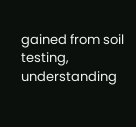gained from soil testing, understanding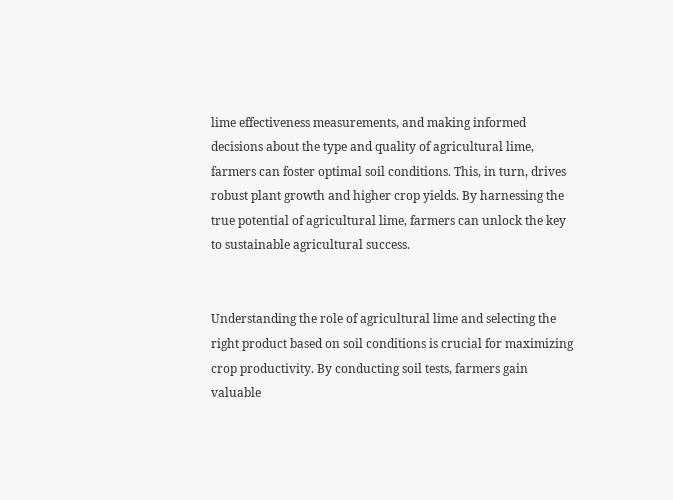lime effectiveness measurements, and making informed decisions about the type and quality of agricultural lime, farmers can foster optimal soil conditions. This, in turn, drives robust plant growth and higher crop yields. By harnessing the true potential of agricultural lime, farmers can unlock the key to sustainable agricultural success.


Understanding the role of agricultural lime and selecting the right product based on soil conditions is crucial for maximizing crop productivity. By conducting soil tests, farmers gain valuable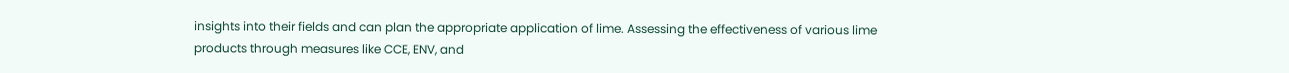insights into their fields and can plan the appropriate application of lime. Assessing the effectiveness of various lime products through measures like CCE, ENV, and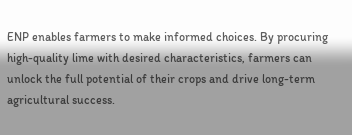ENP enables farmers to make informed choices. By procuring high-quality lime with desired characteristics, farmers can unlock the full potential of their crops and drive long-term agricultural success.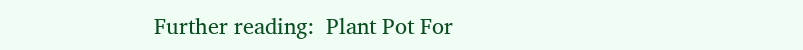Further reading:  Plant Pot For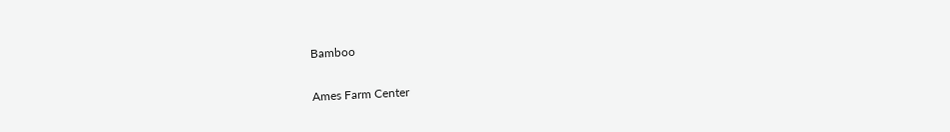Bamboo

Ames Farm Center